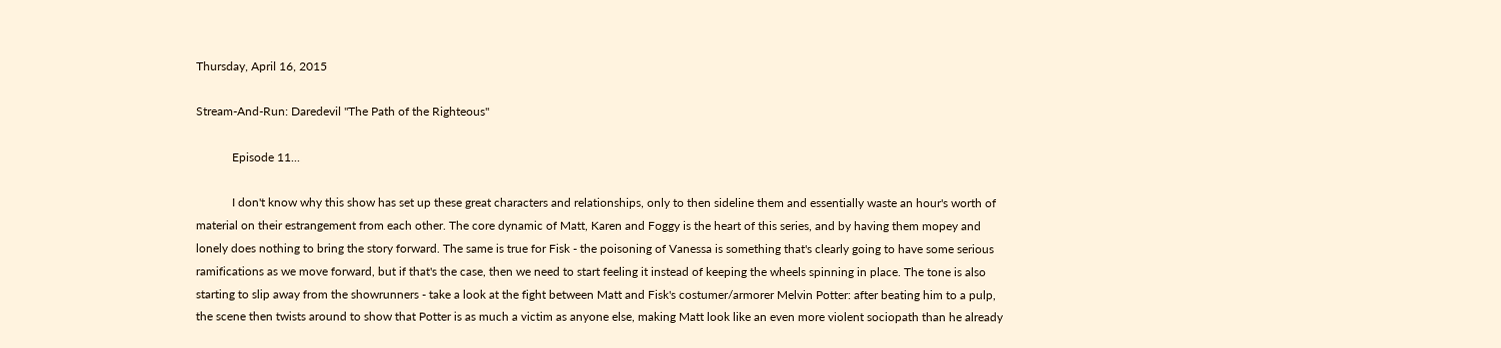Thursday, April 16, 2015

Stream-And-Run: Daredevil "The Path of the Righteous"

            Episode 11...

            I don't know why this show has set up these great characters and relationships, only to then sideline them and essentially waste an hour's worth of material on their estrangement from each other. The core dynamic of Matt, Karen and Foggy is the heart of this series, and by having them mopey and lonely does nothing to bring the story forward. The same is true for Fisk - the poisoning of Vanessa is something that's clearly going to have some serious ramifications as we move forward, but if that's the case, then we need to start feeling it instead of keeping the wheels spinning in place. The tone is also starting to slip away from the showrunners - take a look at the fight between Matt and Fisk's costumer/armorer Melvin Potter: after beating him to a pulp, the scene then twists around to show that Potter is as much a victim as anyone else, making Matt look like an even more violent sociopath than he already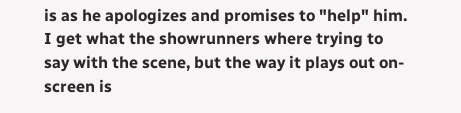is as he apologizes and promises to "help" him. I get what the showrunners where trying to say with the scene, but the way it plays out on-screen is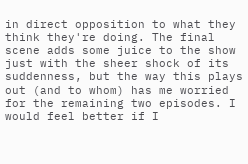in direct opposition to what they think they're doing. The final scene adds some juice to the show just with the sheer shock of its suddenness, but the way this plays out (and to whom) has me worried for the remaining two episodes. I would feel better if I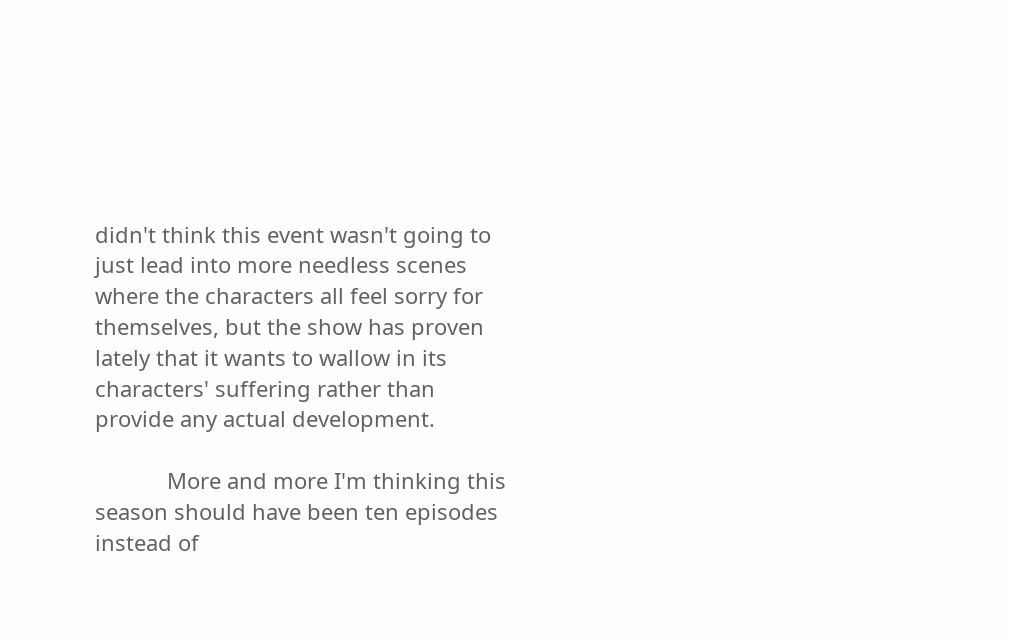didn't think this event wasn't going to just lead into more needless scenes where the characters all feel sorry for themselves, but the show has proven lately that it wants to wallow in its characters' suffering rather than provide any actual development.

            More and more I'm thinking this season should have been ten episodes instead of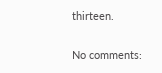thirteen.

No comments: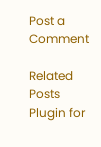Post a Comment

Related Posts Plugin for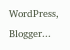WordPress, Blogger...